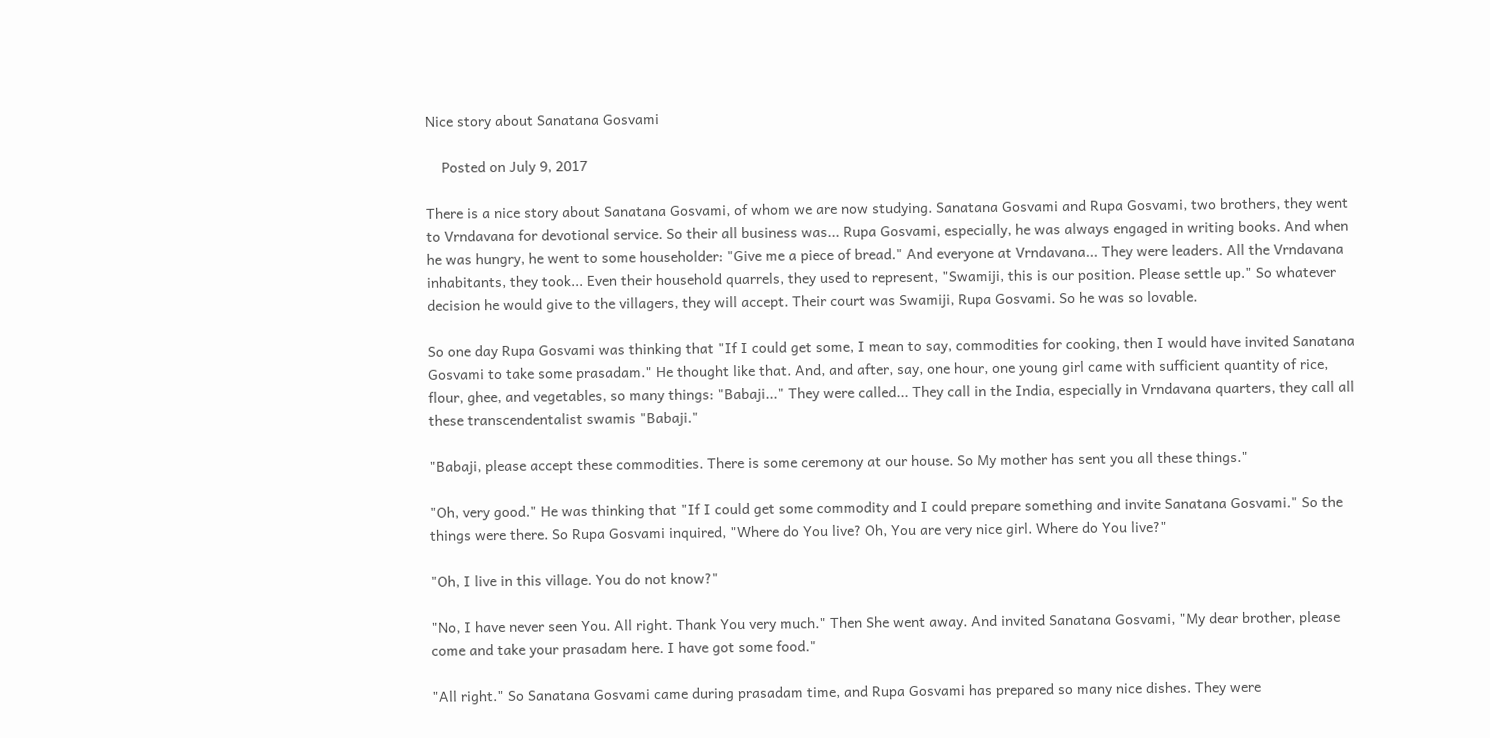Nice story about Sanatana Gosvami

    Posted on July 9, 2017

There is a nice story about Sanatana Gosvami, of whom we are now studying. Sanatana Gosvami and Rupa Gosvami, two brothers, they went to Vrndavana for devotional service. So their all business was... Rupa Gosvami, especially, he was always engaged in writing books. And when he was hungry, he went to some householder: "Give me a piece of bread." And everyone at Vrndavana... They were leaders. All the Vrndavana inhabitants, they took... Even their household quarrels, they used to represent, "Swamiji, this is our position. Please settle up." So whatever decision he would give to the villagers, they will accept. Their court was Swamiji, Rupa Gosvami. So he was so lovable.

So one day Rupa Gosvami was thinking that "If I could get some, I mean to say, commodities for cooking, then I would have invited Sanatana Gosvami to take some prasadam." He thought like that. And, and after, say, one hour, one young girl came with sufficient quantity of rice, flour, ghee, and vegetables, so many things: "Babaji..." They were called... They call in the India, especially in Vrndavana quarters, they call all these transcendentalist swamis "Babaji."

"Babaji, please accept these commodities. There is some ceremony at our house. So My mother has sent you all these things."

"Oh, very good." He was thinking that "If I could get some commodity and I could prepare something and invite Sanatana Gosvami." So the things were there. So Rupa Gosvami inquired, "Where do You live? Oh, You are very nice girl. Where do You live?"

"Oh, I live in this village. You do not know?"

"No, I have never seen You. All right. Thank You very much." Then She went away. And invited Sanatana Gosvami, "My dear brother, please come and take your prasadam here. I have got some food."

"All right." So Sanatana Gosvami came during prasadam time, and Rupa Gosvami has prepared so many nice dishes. They were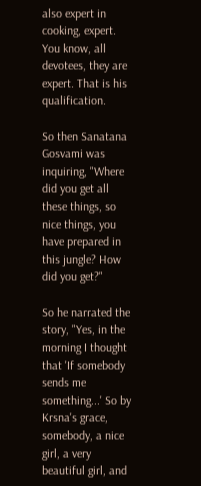also expert in cooking, expert. You know, all devotees, they are expert. That is his qualification.

So then Sanatana Gosvami was inquiring, "Where did you get all these things, so nice things, you have prepared in this jungle? How did you get?"

So he narrated the story, "Yes, in the morning I thought that 'If somebody sends me something...' So by Krsna's grace, somebody, a nice girl, a very beautiful girl, and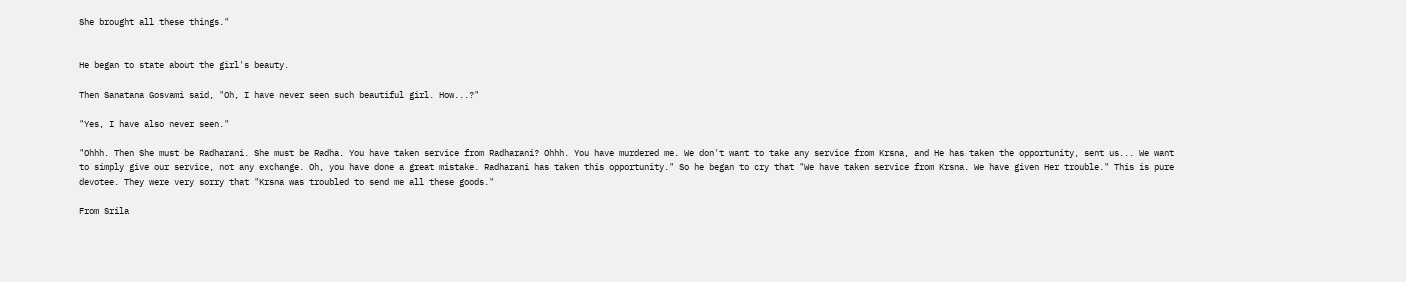She brought all these things."


He began to state about the girl's beauty.

Then Sanatana Gosvami said, "Oh, I have never seen such beautiful girl. How...?"

"Yes, I have also never seen."

"Ohhh. Then She must be Radharani. She must be Radha. You have taken service from Radharani? Ohhh. You have murdered me. We don't want to take any service from Krsna, and He has taken the opportunity, sent us... We want to simply give our service, not any exchange. Oh, you have done a great mistake. Radharani has taken this opportunity." So he began to cry that "We have taken service from Krsna. We have given Her trouble." This is pure devotee. They were very sorry that "Krsna was troubled to send me all these goods."

From Srila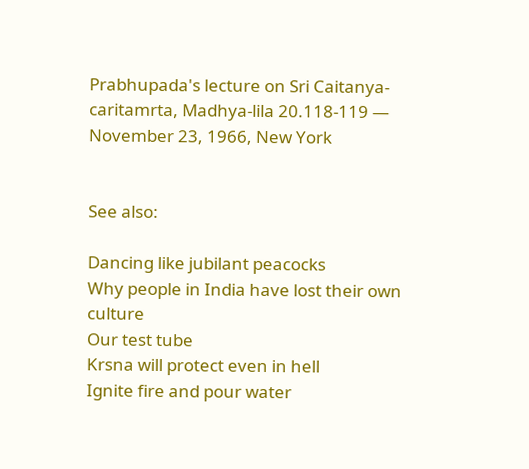Prabhupada's lecture on Sri Caitanya-caritamrta, Madhya-lila 20.118-119 — November 23, 1966, New York


See also:

Dancing like jubilant peacocks
Why people in India have lost their own culture
Our test tube
Krsna will protect even in hell
Ignite fire and pour water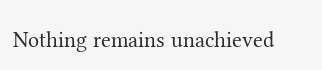Nothing remains unachieved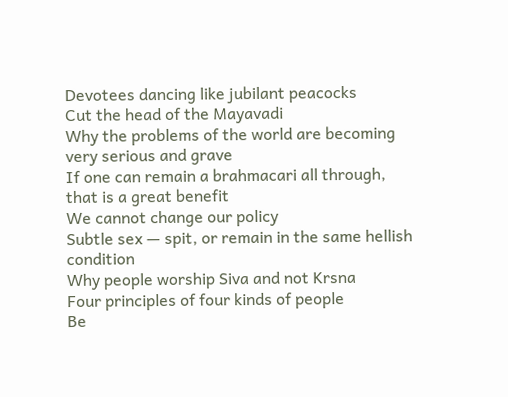Devotees dancing like jubilant peacocks
Cut the head of the Mayavadi
Why the problems of the world are becoming very serious and grave
If one can remain a brahmacari all through, that is a great benefit
We cannot change our policy
Subtle sex — spit, or remain in the same hellish condition
Why people worship Siva and not Krsna
Four principles of four kinds of people
Be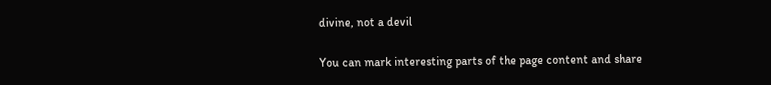divine, not a devil

You can mark interesting parts of the page content and share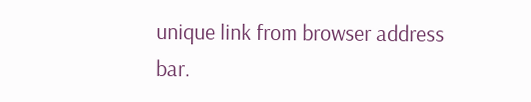unique link from browser address bar.